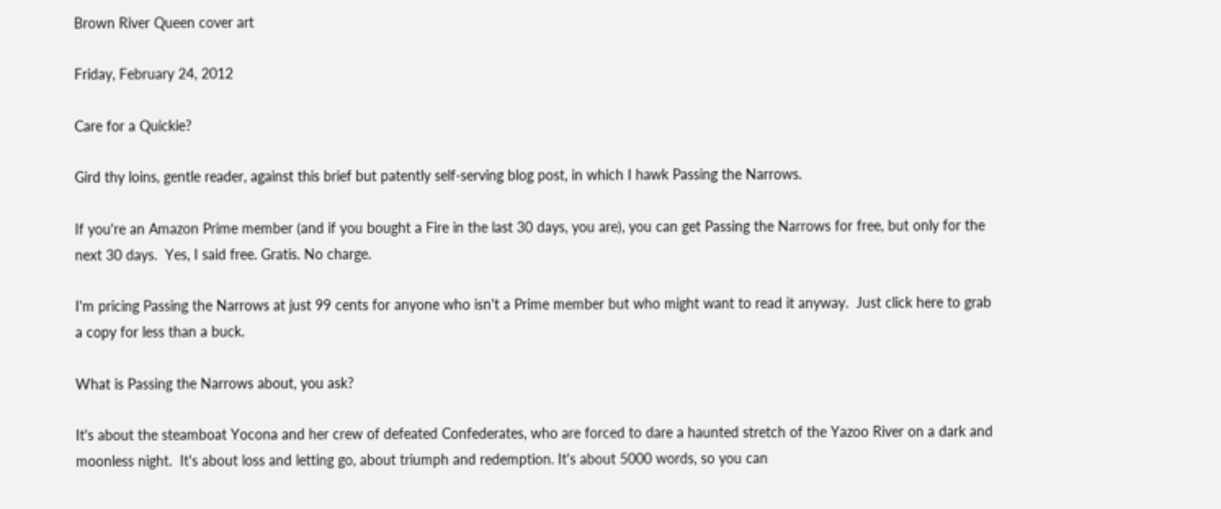Brown River Queen cover art

Friday, February 24, 2012

Care for a Quickie?

Gird thy loins, gentle reader, against this brief but patently self-serving blog post, in which I hawk Passing the Narrows.

If you're an Amazon Prime member (and if you bought a Fire in the last 30 days, you are), you can get Passing the Narrows for free, but only for the next 30 days.  Yes, I said free. Gratis. No charge.

I'm pricing Passing the Narrows at just 99 cents for anyone who isn't a Prime member but who might want to read it anyway.  Just click here to grab a copy for less than a buck.

What is Passing the Narrows about, you ask?

It's about the steamboat Yocona and her crew of defeated Confederates, who are forced to dare a haunted stretch of the Yazoo River on a dark and moonless night.  It's about loss and letting go, about triumph and redemption. It's about 5000 words, so you can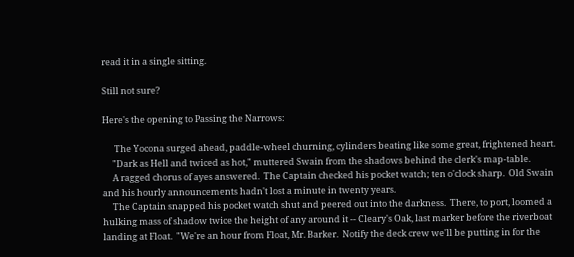read it in a single sitting.

Still not sure?

Here's the opening to Passing the Narrows:

      The Yocona surged ahead, paddle-wheel churning, cylinders beating like some great, frightened heart.
     "Dark as Hell and twiced as hot," muttered Swain from the shadows behind the clerk's map-table.
     A ragged chorus of ayes answered.  The Captain checked his pocket watch; ten o'clock sharp.  Old Swain and his hourly announcements hadn't lost a minute in twenty years.
     The Captain snapped his pocket watch shut and peered out into the darkness.  There, to port, loomed a hulking mass of shadow twice the height of any around it -- Cleary's Oak, last marker before the riverboat landing at Float.  "We're an hour from Float, Mr. Barker.  Notify the deck crew we'll be putting in for the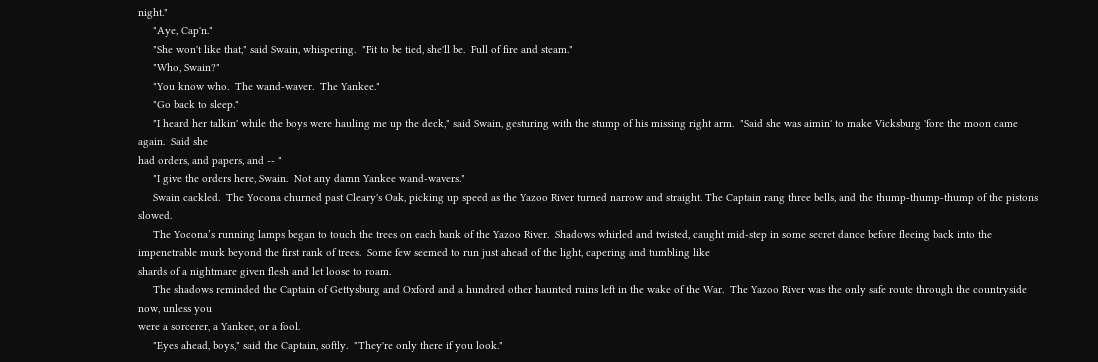night."
     "Aye, Cap'n."
     "She won't like that," said Swain, whispering.  "Fit to be tied, she'll be.  Full of fire and steam."
     "Who, Swain?"
     "You know who.  The wand-waver.  The Yankee."
     "Go back to sleep."
     "I heard her talkin' while the boys were hauling me up the deck," said Swain, gesturing with the stump of his missing right arm.  "Said she was aimin' to make Vicksburg 'fore the moon came again.  Said she
had orders, and papers, and -- "
     "I give the orders here, Swain.  Not any damn Yankee wand-wavers."
     Swain cackled.  The Yocona churned past Cleary's Oak, picking up speed as the Yazoo River turned narrow and straight. The Captain rang three bells, and the thump-thump-thump of the pistons slowed.
     The Yocona’s running lamps began to touch the trees on each bank of the Yazoo River.  Shadows whirled and twisted, caught mid-step in some secret dance before fleeing back into the impenetrable murk beyond the first rank of trees.  Some few seemed to run just ahead of the light, capering and tumbling like
shards of a nightmare given flesh and let loose to roam.
     The shadows reminded the Captain of Gettysburg and Oxford and a hundred other haunted ruins left in the wake of the War.  The Yazoo River was the only safe route through the countryside now, unless you
were a sorcerer, a Yankee, or a fool.
     "Eyes ahead, boys," said the Captain, softly.  "They're only there if you look."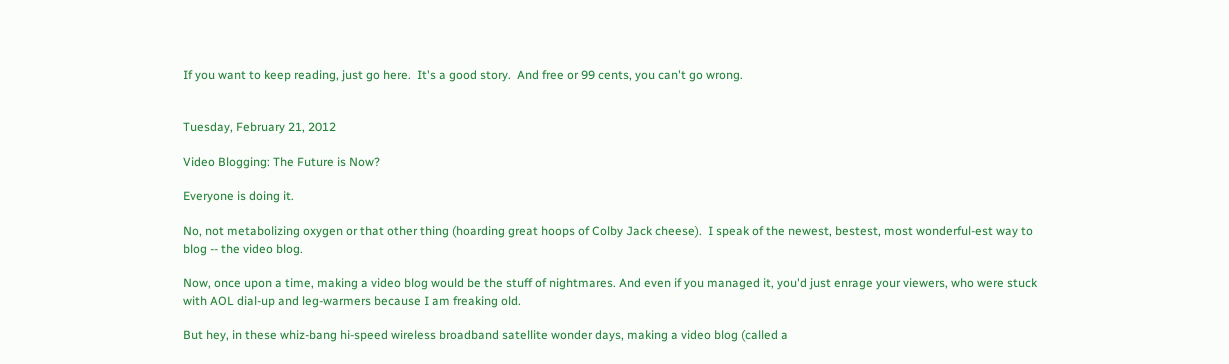If you want to keep reading, just go here.  It's a good story.  And free or 99 cents, you can't go wrong.


Tuesday, February 21, 2012

Video Blogging: The Future is Now?

Everyone is doing it.

No, not metabolizing oxygen or that other thing (hoarding great hoops of Colby Jack cheese).  I speak of the newest, bestest, most wonderful-est way to blog -- the video blog.

Now, once upon a time, making a video blog would be the stuff of nightmares. And even if you managed it, you'd just enrage your viewers, who were stuck with AOL dial-up and leg-warmers because I am freaking old.

But hey, in these whiz-bang hi-speed wireless broadband satellite wonder days, making a video blog (called a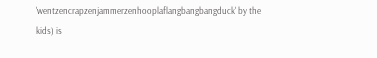'wentzencrapzenjammerzenhooplaflangbangbangduck' by the kids) is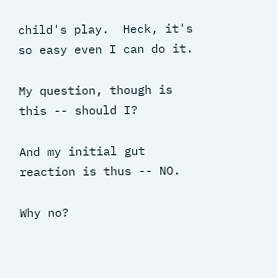child's play.  Heck, it's so easy even I can do it.

My question, though is this -- should I?

And my initial gut reaction is thus -- NO.

Why no?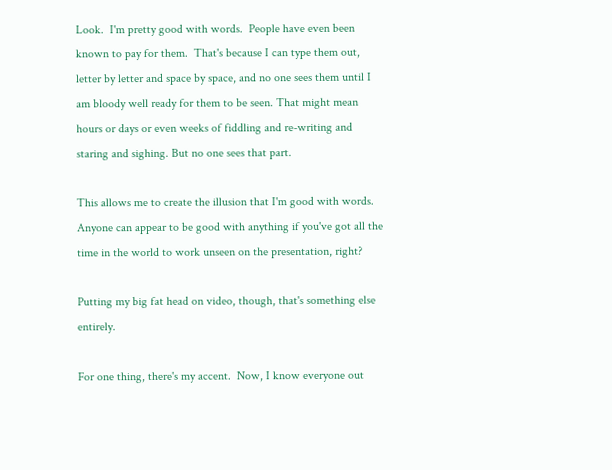Look.  I'm pretty good with words.  People have even been known to pay for them.  That's because I can type them out, letter by letter and space by space, and no one sees them until I am bloody well ready for them to be seen. That might mean hours or days or even weeks of fiddling and re-writing and staring and sighing. But no one sees that part.

This allows me to create the illusion that I'm good with words.  Anyone can appear to be good with anything if you've got all the time in the world to work unseen on the presentation, right?

Putting my big fat head on video, though, that's something else entirely.

For one thing, there's my accent.  Now, I know everyone out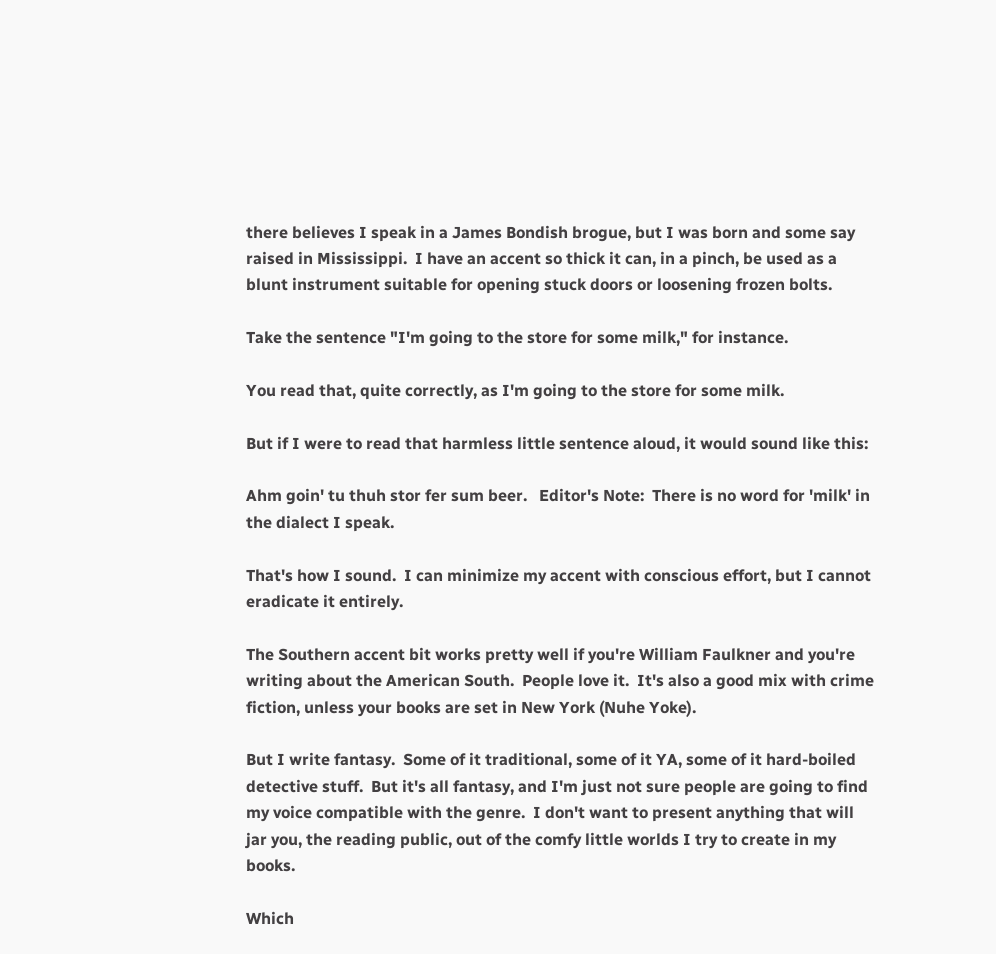there believes I speak in a James Bondish brogue, but I was born and some say raised in Mississippi.  I have an accent so thick it can, in a pinch, be used as a blunt instrument suitable for opening stuck doors or loosening frozen bolts.

Take the sentence "I'm going to the store for some milk," for instance.

You read that, quite correctly, as I'm going to the store for some milk.

But if I were to read that harmless little sentence aloud, it would sound like this:

Ahm goin' tu thuh stor fer sum beer.   Editor's Note:  There is no word for 'milk' in the dialect I speak.

That's how I sound.  I can minimize my accent with conscious effort, but I cannot eradicate it entirely.

The Southern accent bit works pretty well if you're William Faulkner and you're writing about the American South.  People love it.  It's also a good mix with crime fiction, unless your books are set in New York (Nuhe Yoke).

But I write fantasy.  Some of it traditional, some of it YA, some of it hard-boiled detective stuff.  But it's all fantasy, and I'm just not sure people are going to find my voice compatible with the genre.  I don't want to present anything that will jar you, the reading public, out of the comfy little worlds I try to create in my books.

Which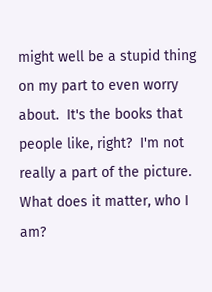might well be a stupid thing on my part to even worry about.  It's the books that people like, right?  I'm not really a part of the picture.  What does it matter, who I am?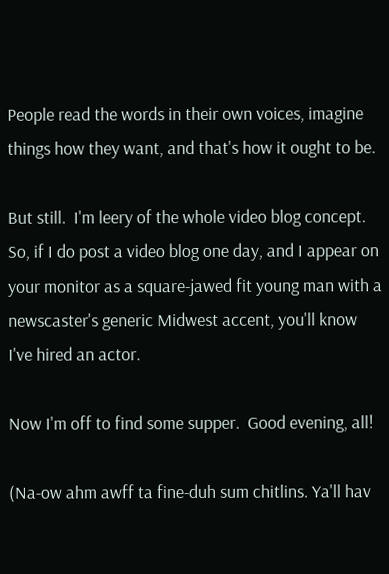People read the words in their own voices, imagine things how they want, and that's how it ought to be.

But still.  I'm leery of the whole video blog concept.  So, if I do post a video blog one day, and I appear on your monitor as a square-jawed fit young man with a newscaster's generic Midwest accent, you'll know I've hired an actor.

Now I'm off to find some supper.  Good evening, all!

(Na-ow ahm awff ta fine-duh sum chitlins. Ya'll hav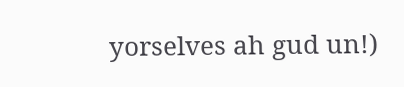yorselves ah gud un!)